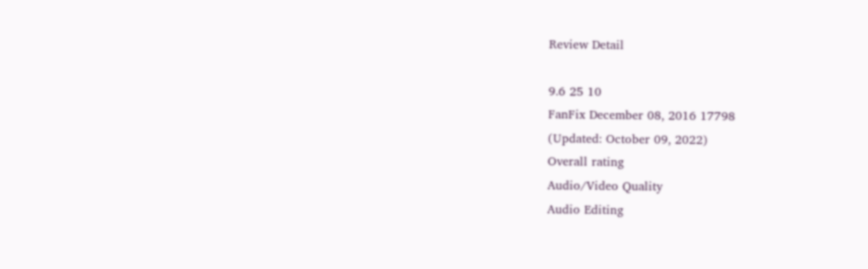Review Detail

9.6 25 10
FanFix December 08, 2016 17798
(Updated: October 09, 2022)
Overall rating
Audio/Video Quality
Audio Editing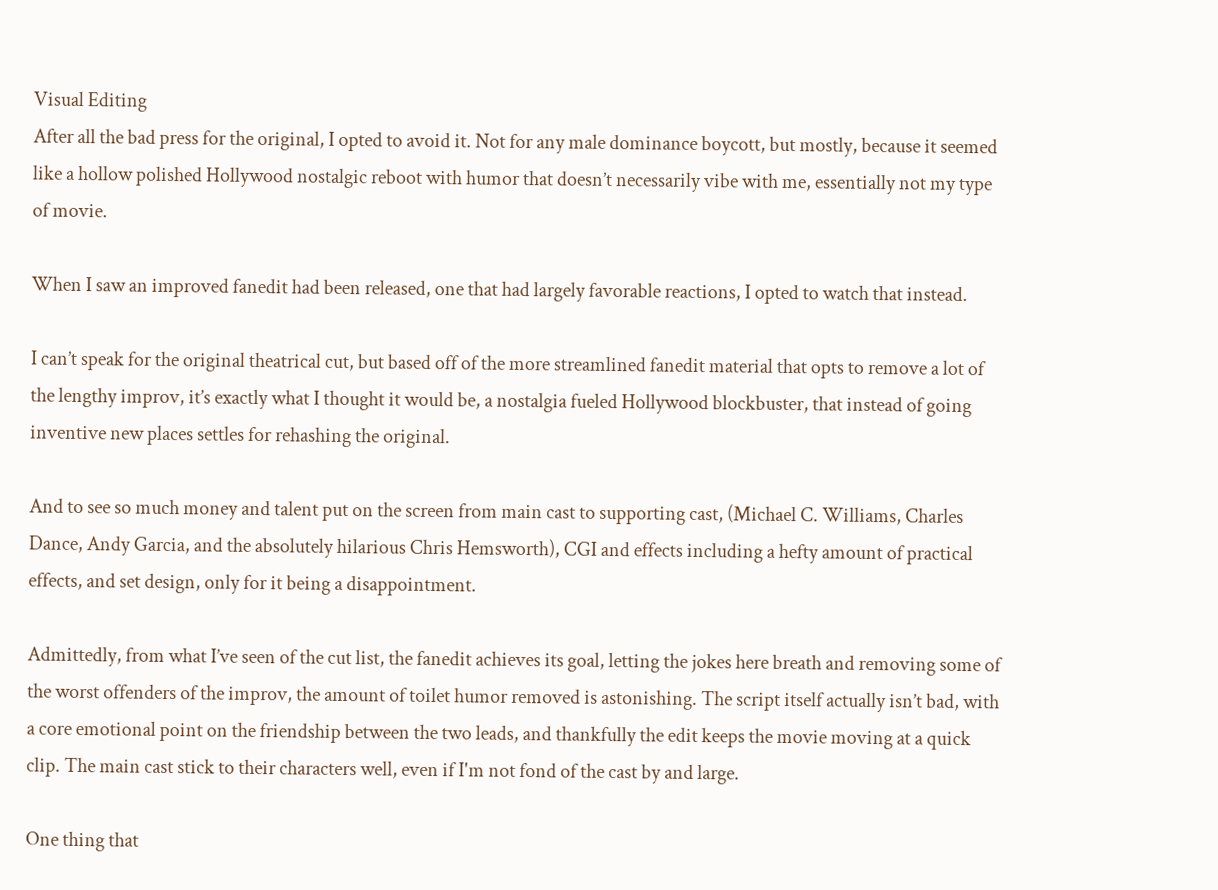Visual Editing
After all the bad press for the original, I opted to avoid it. Not for any male dominance boycott, but mostly, because it seemed like a hollow polished Hollywood nostalgic reboot with humor that doesn’t necessarily vibe with me, essentially not my type of movie.

When I saw an improved fanedit had been released, one that had largely favorable reactions, I opted to watch that instead.

I can’t speak for the original theatrical cut, but based off of the more streamlined fanedit material that opts to remove a lot of the lengthy improv, it’s exactly what I thought it would be, a nostalgia fueled Hollywood blockbuster, that instead of going inventive new places settles for rehashing the original.

And to see so much money and talent put on the screen from main cast to supporting cast, (Michael C. Williams, Charles Dance, Andy Garcia, and the absolutely hilarious Chris Hemsworth), CGI and effects including a hefty amount of practical effects, and set design, only for it being a disappointment.

Admittedly, from what I’ve seen of the cut list, the fanedit achieves its goal, letting the jokes here breath and removing some of the worst offenders of the improv, the amount of toilet humor removed is astonishing. The script itself actually isn’t bad, with a core emotional point on the friendship between the two leads, and thankfully the edit keeps the movie moving at a quick clip. The main cast stick to their characters well, even if I'm not fond of the cast by and large.

One thing that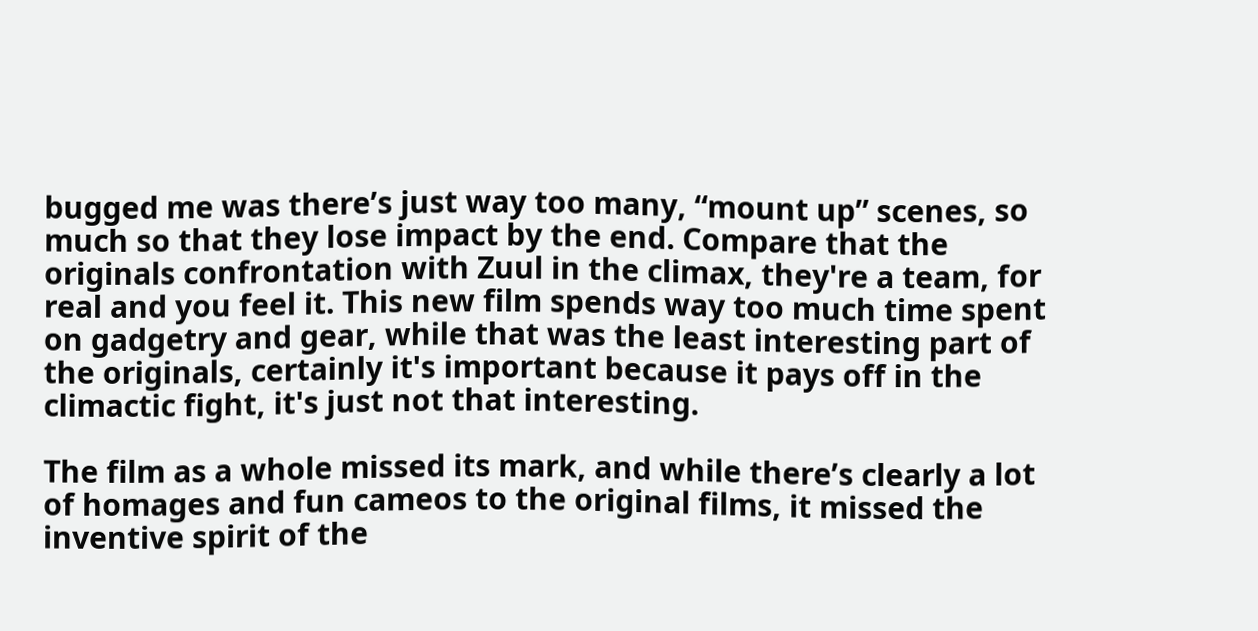bugged me was there’s just way too many, “mount up” scenes, so much so that they lose impact by the end. Compare that the originals confrontation with Zuul in the climax, they're a team, for real and you feel it. This new film spends way too much time spent on gadgetry and gear, while that was the least interesting part of the originals, certainly it's important because it pays off in the climactic fight, it's just not that interesting.

The film as a whole missed its mark, and while there’s clearly a lot of homages and fun cameos to the original films, it missed the inventive spirit of the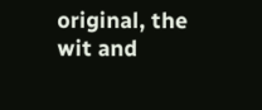original, the wit and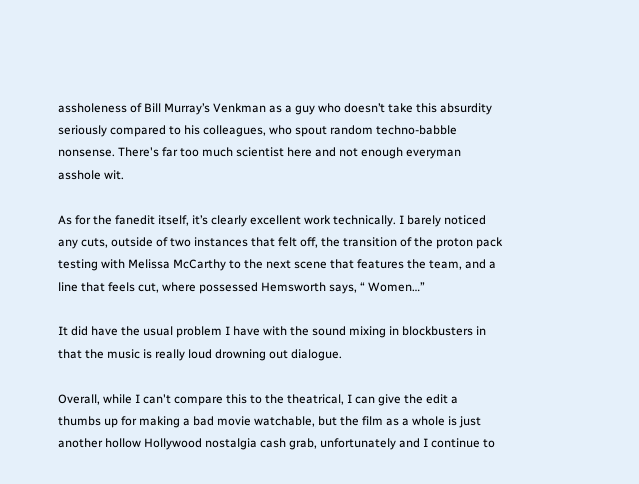assholeness of Bill Murray’s Venkman as a guy who doesn’t take this absurdity seriously compared to his colleagues, who spout random techno-babble nonsense. There's far too much scientist here and not enough everyman asshole wit.

As for the fanedit itself, it’s clearly excellent work technically. I barely noticed any cuts, outside of two instances that felt off, the transition of the proton pack testing with Melissa McCarthy to the next scene that features the team, and a line that feels cut, where possessed Hemsworth says, “ Women…”

It did have the usual problem I have with the sound mixing in blockbusters in that the music is really loud drowning out dialogue.

Overall, while I can't compare this to the theatrical, I can give the edit a thumbs up for making a bad movie watchable, but the film as a whole is just another hollow Hollywood nostalgia cash grab, unfortunately and I continue to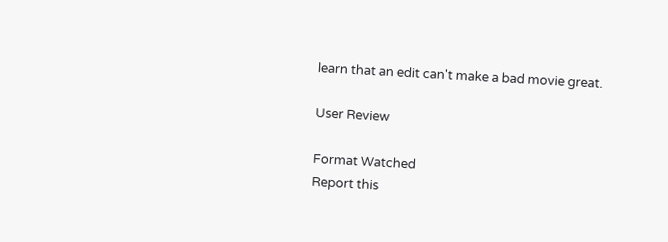learn that an edit can't make a bad movie great.

User Review

Format Watched
Report this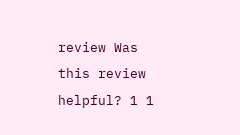review Was this review helpful? 1 1